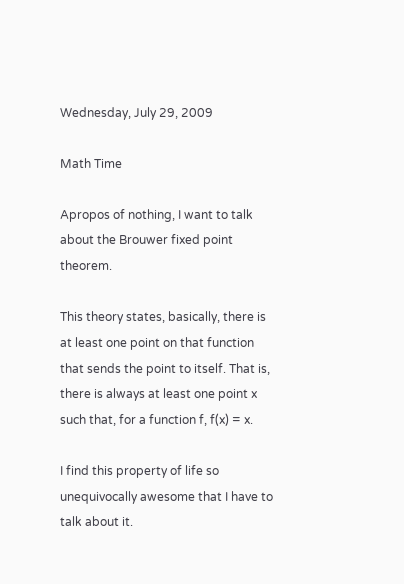Wednesday, July 29, 2009

Math Time

Apropos of nothing, I want to talk about the Brouwer fixed point theorem.

This theory states, basically, there is at least one point on that function that sends the point to itself. That is, there is always at least one point x such that, for a function f, f(x) = x.

I find this property of life so unequivocally awesome that I have to talk about it.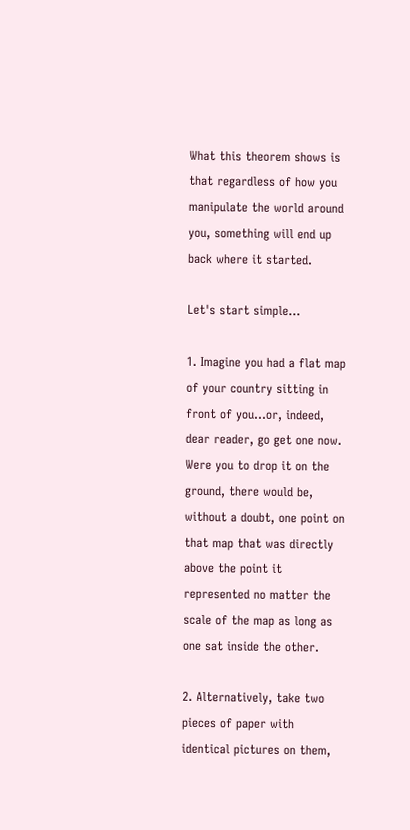What this theorem shows is that regardless of how you manipulate the world around you, something will end up back where it started.

Let's start simple...

1. Imagine you had a flat map of your country sitting in front of you...or, indeed, dear reader, go get one now. Were you to drop it on the ground, there would be, without a doubt, one point on that map that was directly above the point it represented no matter the scale of the map as long as one sat inside the other.

2. Alternatively, take two pieces of paper with identical pictures on them,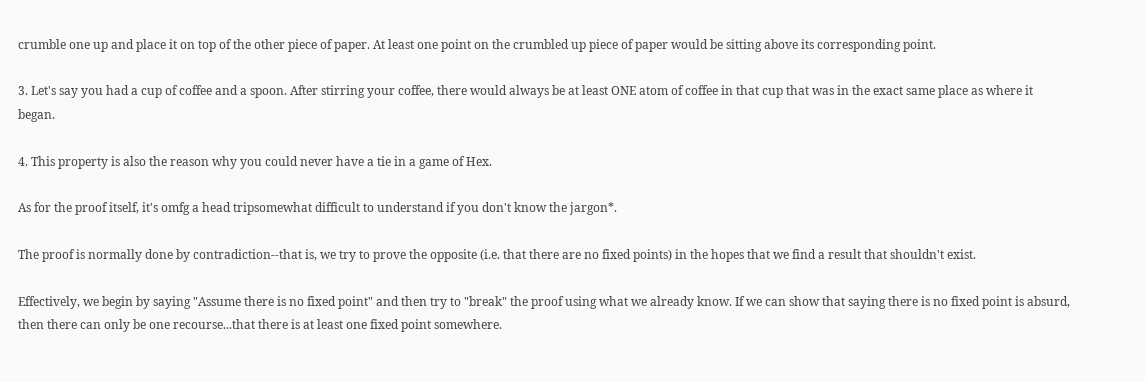crumble one up and place it on top of the other piece of paper. At least one point on the crumbled up piece of paper would be sitting above its corresponding point.

3. Let's say you had a cup of coffee and a spoon. After stirring your coffee, there would always be at least ONE atom of coffee in that cup that was in the exact same place as where it began.

4. This property is also the reason why you could never have a tie in a game of Hex.

As for the proof itself, it's omfg a head tripsomewhat difficult to understand if you don't know the jargon*.

The proof is normally done by contradiction--that is, we try to prove the opposite (i.e. that there are no fixed points) in the hopes that we find a result that shouldn't exist.

Effectively, we begin by saying "Assume there is no fixed point" and then try to "break" the proof using what we already know. If we can show that saying there is no fixed point is absurd, then there can only be one recourse...that there is at least one fixed point somewhere.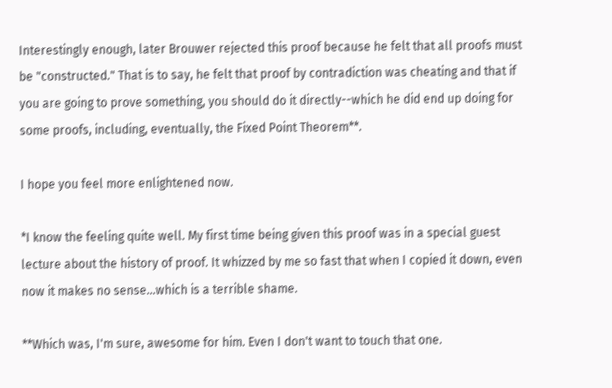Interestingly enough, later Brouwer rejected this proof because he felt that all proofs must be "constructed." That is to say, he felt that proof by contradiction was cheating and that if you are going to prove something, you should do it directly--which he did end up doing for some proofs, including, eventually, the Fixed Point Theorem**.

I hope you feel more enlightened now.

*I know the feeling quite well. My first time being given this proof was in a special guest lecture about the history of proof. It whizzed by me so fast that when I copied it down, even now it makes no sense...which is a terrible shame.

**Which was, I'm sure, awesome for him. Even I don't want to touch that one.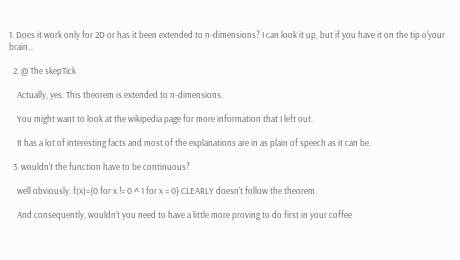1. Does it work only for 2D or has it been extended to n-dimensions? I can look it up, but if you have it on the tip o'your brain...

  2. @ The skepTick

    Actually, yes. This theorem is extended to n-dimensions.

    You might want to look at the wikipedia page for more information that I left out.

    It has a lot of interesting facts and most of the explanations are in as plain of speech as it can be.

  3. wouldn't the function have to be continuous?

    well obviously. f(x)={0 for x != 0 ^ 1 for x = 0} CLEARLY doesn't follow the theorem.

    And consequently, wouldn't you need to have a little more proving to do first in your coffee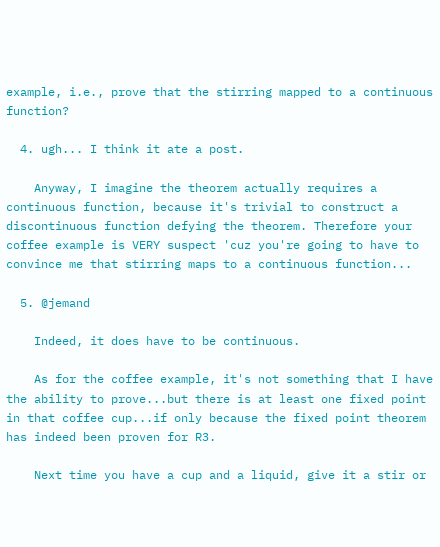example, i.e., prove that the stirring mapped to a continuous function?

  4. ugh... I think it ate a post.

    Anyway, I imagine the theorem actually requires a continuous function, because it's trivial to construct a discontinuous function defying the theorem. Therefore your coffee example is VERY suspect 'cuz you're going to have to convince me that stirring maps to a continuous function...

  5. @jemand

    Indeed, it does have to be continuous.

    As for the coffee example, it's not something that I have the ability to prove...but there is at least one fixed point in that coffee cup...if only because the fixed point theorem has indeed been proven for R3.

    Next time you have a cup and a liquid, give it a stir or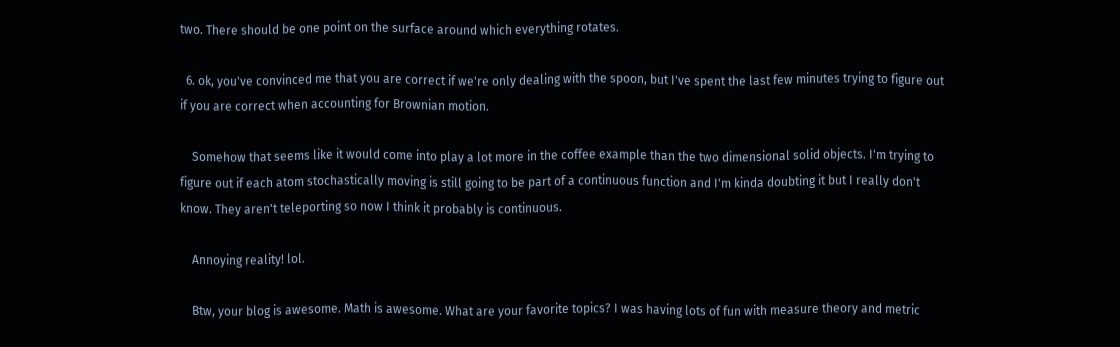two. There should be one point on the surface around which everything rotates.

  6. ok, you've convinced me that you are correct if we're only dealing with the spoon, but I've spent the last few minutes trying to figure out if you are correct when accounting for Brownian motion.

    Somehow that seems like it would come into play a lot more in the coffee example than the two dimensional solid objects. I'm trying to figure out if each atom stochastically moving is still going to be part of a continuous function and I'm kinda doubting it but I really don't know. They aren't teleporting so now I think it probably is continuous.

    Annoying reality! lol.

    Btw, your blog is awesome. Math is awesome. What are your favorite topics? I was having lots of fun with measure theory and metric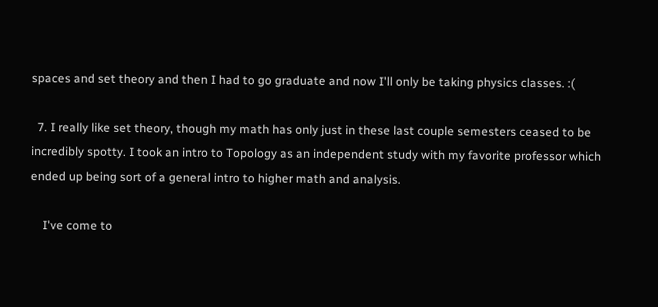spaces and set theory and then I had to go graduate and now I'll only be taking physics classes. :(

  7. I really like set theory, though my math has only just in these last couple semesters ceased to be incredibly spotty. I took an intro to Topology as an independent study with my favorite professor which ended up being sort of a general intro to higher math and analysis.

    I've come to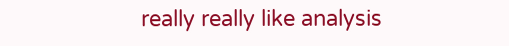really really like analysis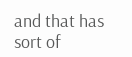and that has sort of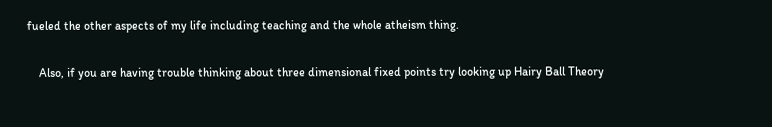fueled the other aspects of my life including teaching and the whole atheism thing.

    Also, if you are having trouble thinking about three dimensional fixed points try looking up Hairy Ball Theory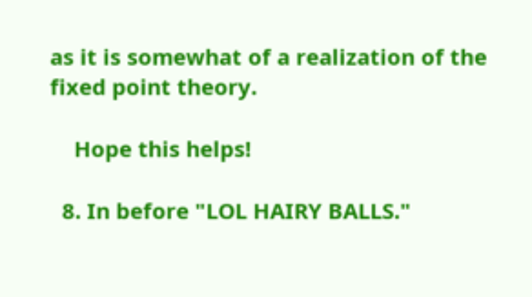as it is somewhat of a realization of the fixed point theory.

    Hope this helps!

  8. In before "LOL HAIRY BALLS."